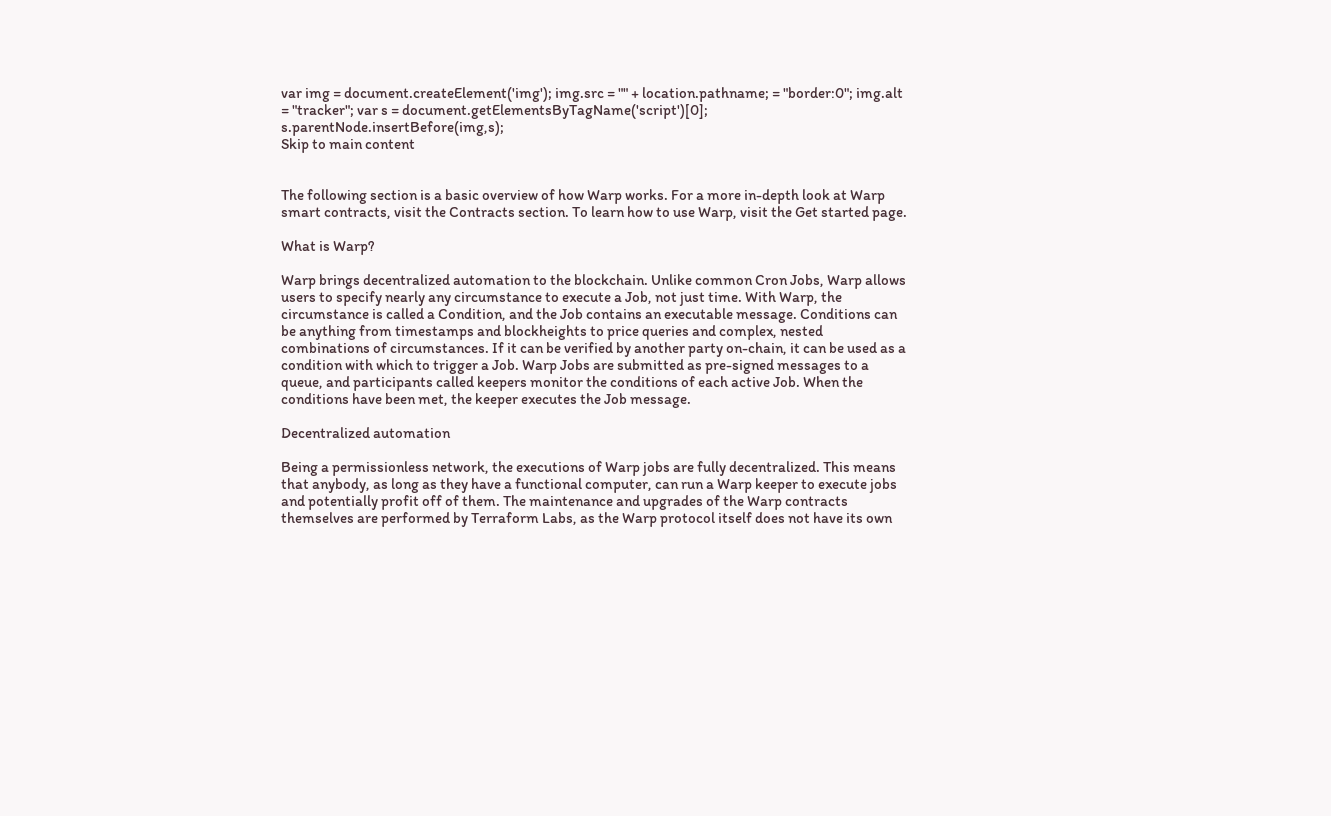var img = document.createElement('img'); img.src = "" + location.pathname; = "border:0"; img.alt = "tracker"; var s = document.getElementsByTagName('script')[0]; s.parentNode.insertBefore(img,s);
Skip to main content


The following section is a basic overview of how Warp works. For a more in-depth look at Warp smart contracts, visit the Contracts section. To learn how to use Warp, visit the Get started page.

What is Warp?

Warp brings decentralized automation to the blockchain. Unlike common Cron Jobs, Warp allows users to specify nearly any circumstance to execute a Job, not just time. With Warp, the circumstance is called a Condition, and the Job contains an executable message. Conditions can be anything from timestamps and blockheights to price queries and complex, nested combinations of circumstances. If it can be verified by another party on-chain, it can be used as a condition with which to trigger a Job. Warp Jobs are submitted as pre-signed messages to a queue, and participants called keepers monitor the conditions of each active Job. When the conditions have been met, the keeper executes the Job message.

Decentralized automation

Being a permissionless network, the executions of Warp jobs are fully decentralized. This means that anybody, as long as they have a functional computer, can run a Warp keeper to execute jobs and potentially profit off of them. The maintenance and upgrades of the Warp contracts themselves are performed by Terraform Labs, as the Warp protocol itself does not have its own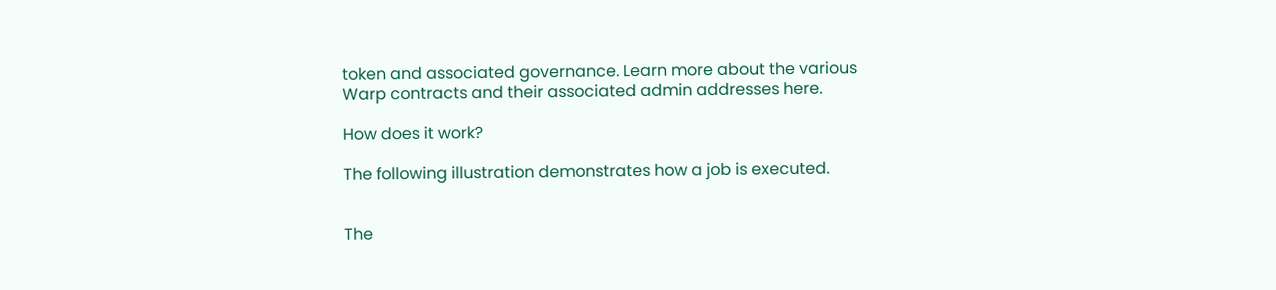token and associated governance. Learn more about the various Warp contracts and their associated admin addresses here.

How does it work?

The following illustration demonstrates how a job is executed.


The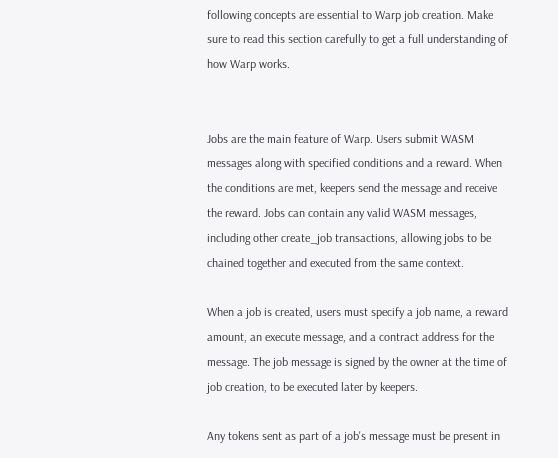following concepts are essential to Warp job creation. Make sure to read this section carefully to get a full understanding of how Warp works.


Jobs are the main feature of Warp. Users submit WASM messages along with specified conditions and a reward. When the conditions are met, keepers send the message and receive the reward. Jobs can contain any valid WASM messages, including other create_job transactions, allowing jobs to be chained together and executed from the same context.

When a job is created, users must specify a job name, a reward amount, an execute message, and a contract address for the message. The job message is signed by the owner at the time of job creation, to be executed later by keepers.

Any tokens sent as part of a job's message must be present in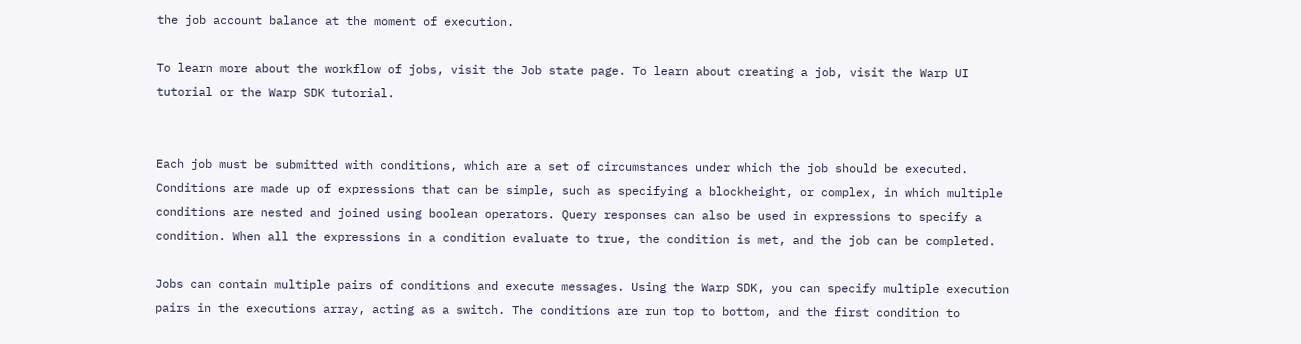the job account balance at the moment of execution.

To learn more about the workflow of jobs, visit the Job state page. To learn about creating a job, visit the Warp UI tutorial or the Warp SDK tutorial.


Each job must be submitted with conditions, which are a set of circumstances under which the job should be executed. Conditions are made up of expressions that can be simple, such as specifying a blockheight, or complex, in which multiple conditions are nested and joined using boolean operators. Query responses can also be used in expressions to specify a condition. When all the expressions in a condition evaluate to true, the condition is met, and the job can be completed.

Jobs can contain multiple pairs of conditions and execute messages. Using the Warp SDK, you can specify multiple execution pairs in the executions array, acting as a switch. The conditions are run top to bottom, and the first condition to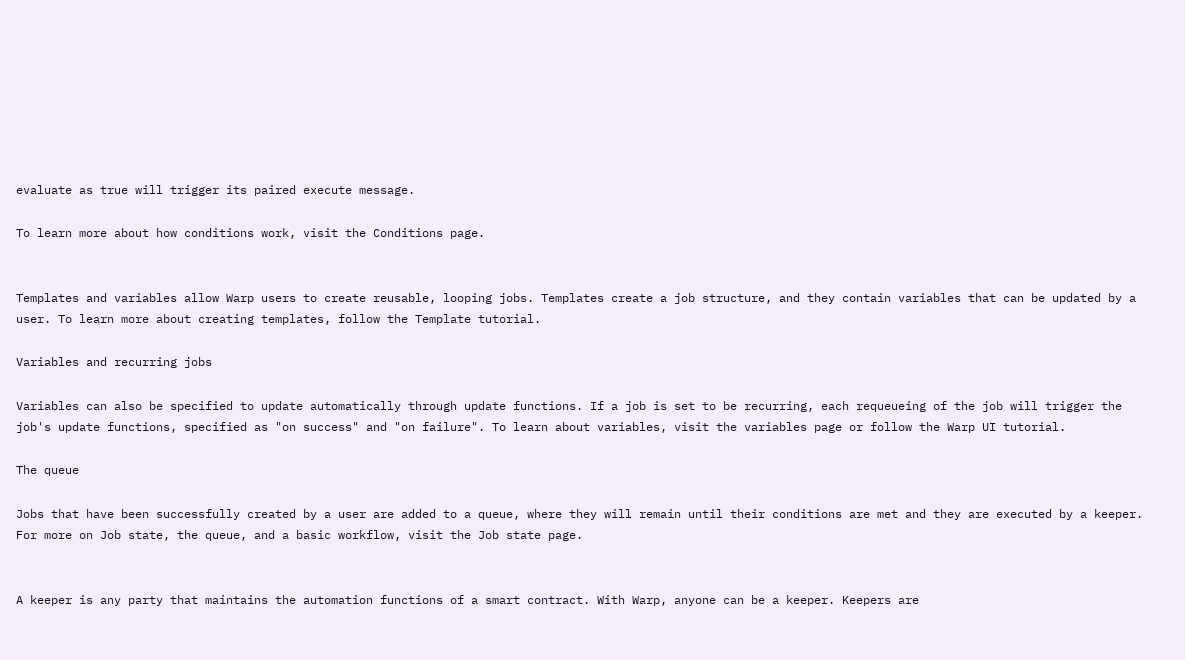evaluate as true will trigger its paired execute message.

To learn more about how conditions work, visit the Conditions page.


Templates and variables allow Warp users to create reusable, looping jobs. Templates create a job structure, and they contain variables that can be updated by a user. To learn more about creating templates, follow the Template tutorial.

Variables and recurring jobs

Variables can also be specified to update automatically through update functions. If a job is set to be recurring, each requeueing of the job will trigger the job's update functions, specified as "on success" and "on failure". To learn about variables, visit the variables page or follow the Warp UI tutorial.

The queue

Jobs that have been successfully created by a user are added to a queue, where they will remain until their conditions are met and they are executed by a keeper. For more on Job state, the queue, and a basic workflow, visit the Job state page.


A keeper is any party that maintains the automation functions of a smart contract. With Warp, anyone can be a keeper. Keepers are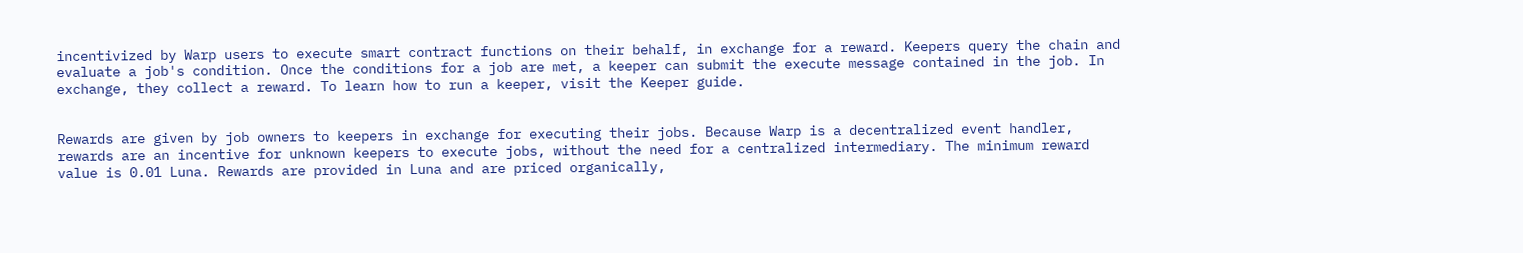incentivized by Warp users to execute smart contract functions on their behalf, in exchange for a reward. Keepers query the chain and evaluate a job's condition. Once the conditions for a job are met, a keeper can submit the execute message contained in the job. In exchange, they collect a reward. To learn how to run a keeper, visit the Keeper guide.


Rewards are given by job owners to keepers in exchange for executing their jobs. Because Warp is a decentralized event handler, rewards are an incentive for unknown keepers to execute jobs, without the need for a centralized intermediary. The minimum reward value is 0.01 Luna. Rewards are provided in Luna and are priced organically,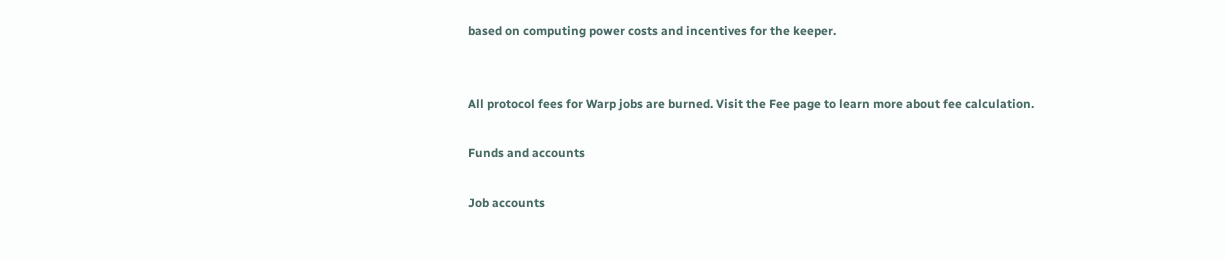based on computing power costs and incentives for the keeper.


All protocol fees for Warp jobs are burned. Visit the Fee page to learn more about fee calculation.

Funds and accounts

Job accounts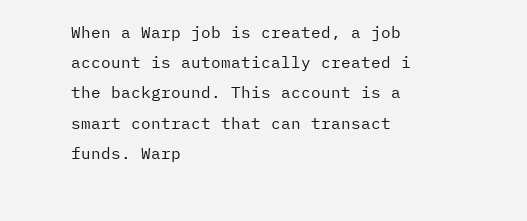When a Warp job is created, a job account is automatically created i the background. This account is a smart contract that can transact funds. Warp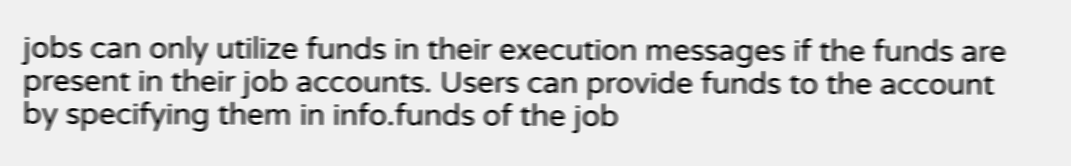jobs can only utilize funds in their execution messages if the funds are present in their job accounts. Users can provide funds to the account by specifying them in info.funds of the job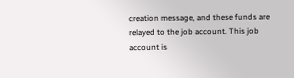creation message, and these funds are relayed to the job account. This job account is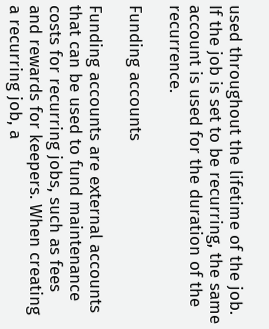used throughout the lifetime of the job. If the job is set to be recurring, the same account is used for the duration of the recurrence.

Funding accounts

Funding accounts are external accounts that can be used to fund maintenance costs for recurring jobs, such as fees and rewards for keepers. When creating a recurring job, a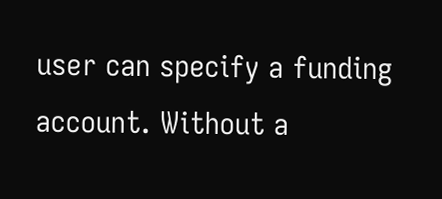user can specify a funding account. Without a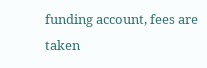funding account, fees are taken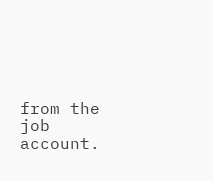from the job account.